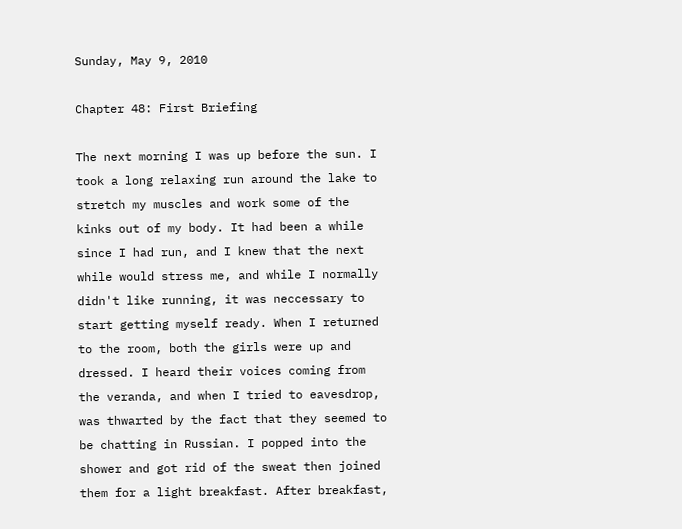Sunday, May 9, 2010

Chapter 48: First Briefing

The next morning I was up before the sun. I took a long relaxing run around the lake to stretch my muscles and work some of the kinks out of my body. It had been a while since I had run, and I knew that the next while would stress me, and while I normally didn't like running, it was neccessary to start getting myself ready. When I returned to the room, both the girls were up and dressed. I heard their voices coming from the veranda, and when I tried to eavesdrop, was thwarted by the fact that they seemed to be chatting in Russian. I popped into the shower and got rid of the sweat then joined them for a light breakfast. After breakfast,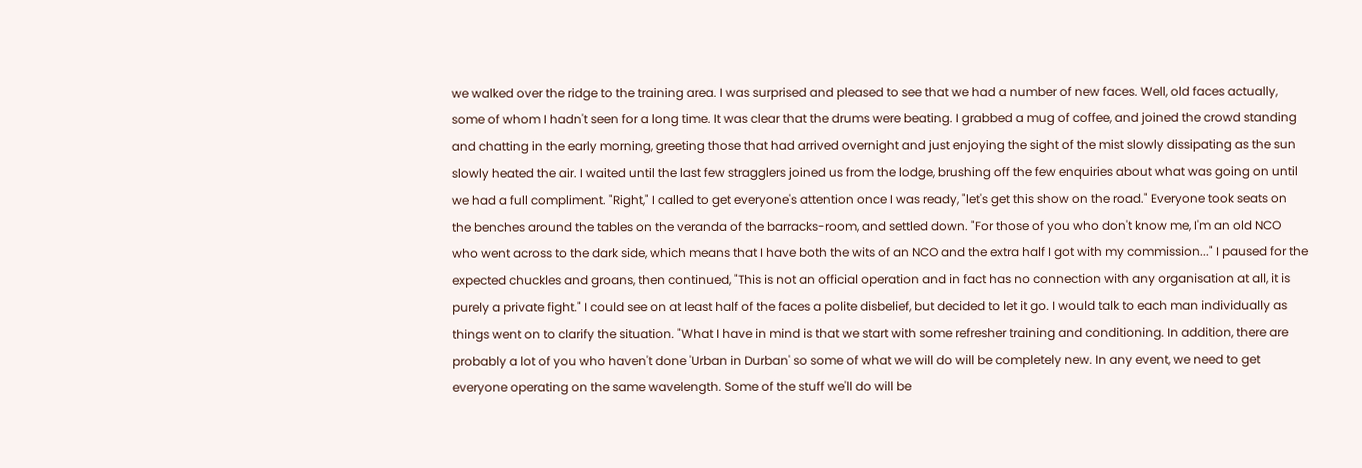we walked over the ridge to the training area. I was surprised and pleased to see that we had a number of new faces. Well, old faces actually, some of whom I hadn't seen for a long time. It was clear that the drums were beating. I grabbed a mug of coffee, and joined the crowd standing and chatting in the early morning, greeting those that had arrived overnight and just enjoying the sight of the mist slowly dissipating as the sun slowly heated the air. I waited until the last few stragglers joined us from the lodge, brushing off the few enquiries about what was going on until we had a full compliment. "Right," I called to get everyone's attention once I was ready, "let's get this show on the road." Everyone took seats on the benches around the tables on the veranda of the barracks-room, and settled down. "For those of you who don't know me, I'm an old NCO who went across to the dark side, which means that I have both the wits of an NCO and the extra half I got with my commission..." I paused for the expected chuckles and groans, then continued, "This is not an official operation and in fact has no connection with any organisation at all, it is purely a private fight." I could see on at least half of the faces a polite disbelief, but decided to let it go. I would talk to each man individually as things went on to clarify the situation. "What I have in mind is that we start with some refresher training and conditioning. In addition, there are probably a lot of you who haven't done 'Urban in Durban' so some of what we will do will be completely new. In any event, we need to get everyone operating on the same wavelength. Some of the stuff we'll do will be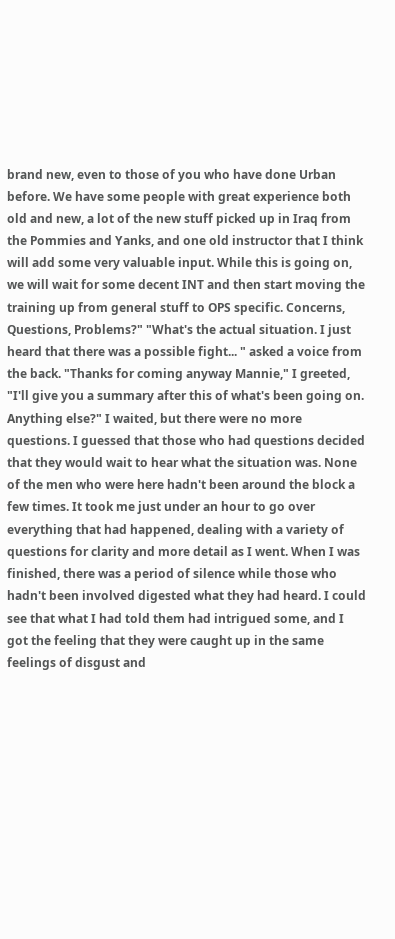brand new, even to those of you who have done Urban before. We have some people with great experience both old and new, a lot of the new stuff picked up in Iraq from the Pommies and Yanks, and one old instructor that I think will add some very valuable input. While this is going on, we will wait for some decent INT and then start moving the training up from general stuff to OPS specific. Concerns, Questions, Problems?" "What's the actual situation. I just heard that there was a possible fight... " asked a voice from the back. "Thanks for coming anyway Mannie," I greeted, "I'll give you a summary after this of what's been going on. Anything else?" I waited, but there were no more questions. I guessed that those who had questions decided that they would wait to hear what the situation was. None of the men who were here hadn't been around the block a few times. It took me just under an hour to go over everything that had happened, dealing with a variety of questions for clarity and more detail as I went. When I was finished, there was a period of silence while those who hadn't been involved digested what they had heard. I could see that what I had told them had intrigued some, and I got the feeling that they were caught up in the same feelings of disgust and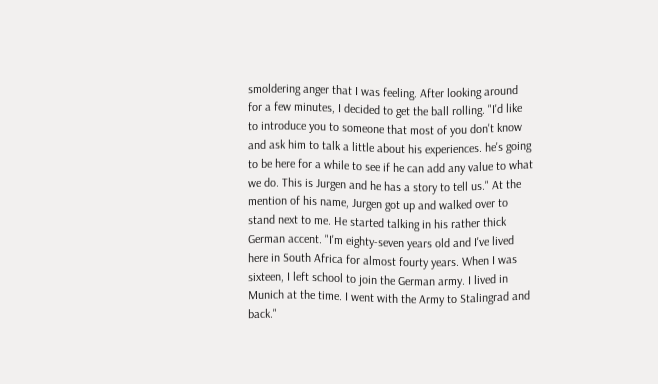smoldering anger that I was feeling. After looking around for a few minutes, I decided to get the ball rolling. "I'd like to introduce you to someone that most of you don't know and ask him to talk a little about his experiences. he's going to be here for a while to see if he can add any value to what we do. This is Jurgen and he has a story to tell us." At the mention of his name, Jurgen got up and walked over to stand next to me. He started talking in his rather thick German accent. "I'm eighty-seven years old and I've lived here in South Africa for almost fourty years. When I was sixteen, I left school to join the German army. I lived in Munich at the time. I went with the Army to Stalingrad and back."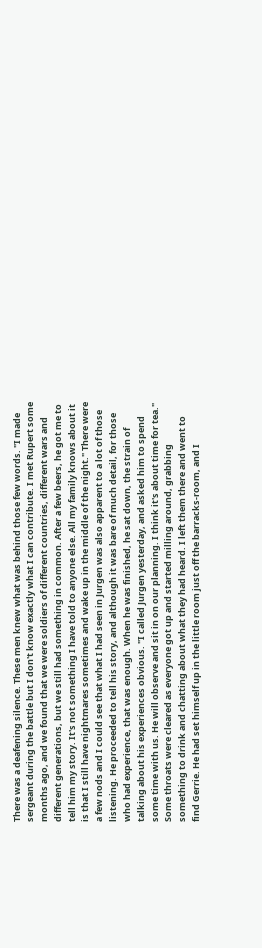There was a deafening silence. These men knew what was behind those few words. "I made sergeant during the battle but I don't know exactly what I can contribute. I met Rupert some months ago, and we found that we were soldiers of different countries, different wars and different generations, but we still had something in common. After a few beers, he got me to tell him my story. It's not something I have told to anyone else. All my family knows about it is that I still have nightmares sometimes and wake up in the middle of the night." There were a few nods and I could see that what I had seen in Jurgen was also apparent to a lot of those listening. He proceeded to tell his story, and although it was bare of much detail, for those who had experience, that was enough. When he was finished, he sat down, the strain of talking about his experiences obvious. "I called Jurgen yesterday, and asked him to spend some time with us. He will observe and sit in on our planning. I think it's about time for tea." Some throats were cleared as everyone got up and started milling around, grabbing something to drink and chatting about what they had heard. I left them there and went to find Gerrie. He had set himself up in the little room just off the barracks-room, and I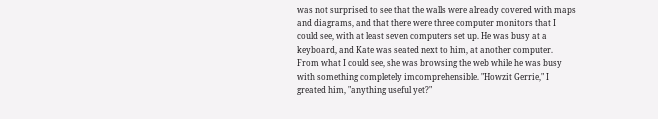was not surprised to see that the walls were already covered with maps and diagrams, and that there were three computer monitors that I could see, with at least seven computers set up. He was busy at a keyboard, and Kate was seated next to him, at another computer. From what I could see, she was browsing the web while he was busy with something completely imcomprehensible. "Howzit Gerrie," I greated him, "anything useful yet?"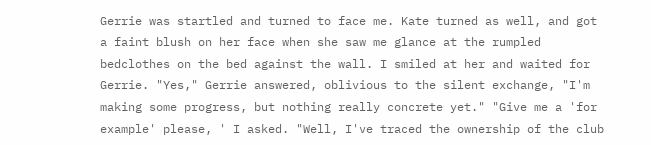Gerrie was startled and turned to face me. Kate turned as well, and got a faint blush on her face when she saw me glance at the rumpled bedclothes on the bed against the wall. I smiled at her and waited for Gerrie. "Yes," Gerrie answered, oblivious to the silent exchange, "I'm making some progress, but nothing really concrete yet." "Give me a 'for example' please, ' I asked. "Well, I've traced the ownership of the club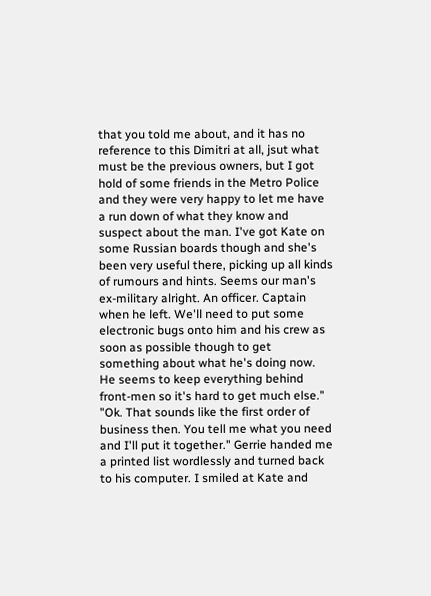that you told me about, and it has no reference to this Dimitri at all, jsut what must be the previous owners, but I got hold of some friends in the Metro Police and they were very happy to let me have a run down of what they know and suspect about the man. I've got Kate on some Russian boards though and she's been very useful there, picking up all kinds of rumours and hints. Seems our man's ex-military alright. An officer. Captain when he left. We'll need to put some electronic bugs onto him and his crew as soon as possible though to get something about what he's doing now. He seems to keep everything behind front-men so it's hard to get much else." "Ok. That sounds like the first order of business then. You tell me what you need and I'll put it together." Gerrie handed me a printed list wordlessly and turned back to his computer. I smiled at Kate and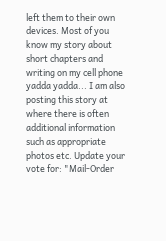left them to their own devices. Most of you know my story about short chapters and writing on my cell phone yadda yadda... I am also posting this story at where there is often additional information such as appropriate photos etc. Update your vote for: "Mail-Order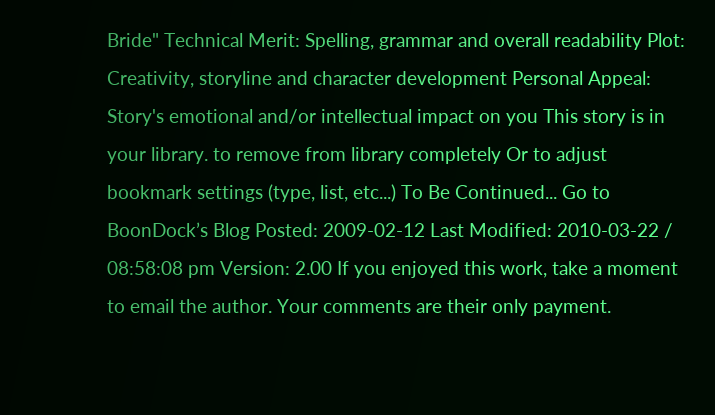Bride" Technical Merit: Spelling, grammar and overall readability Plot: Creativity, storyline and character development Personal Appeal: Story's emotional and/or intellectual impact on you This story is in your library. to remove from library completely Or to adjust bookmark settings (type, list, etc...) To Be Continued... Go to BoonDock’s Blog Posted: 2009-02-12 Last Modified: 2010-03-22 / 08:58:08 pm Version: 2.00 If you enjoyed this work, take a moment to email the author. Your comments are their only payment.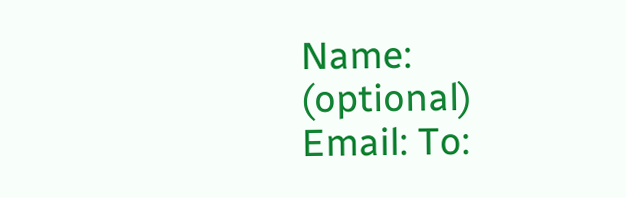Name: (optional) Email: To: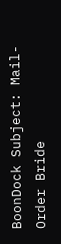BoonDock Subject: Mail-Order Bride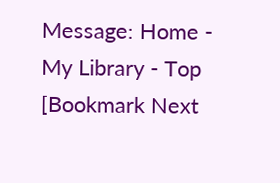Message: Home - My Library - Top [Bookmark Next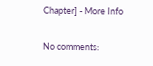Chapter] - More Info

No comments: